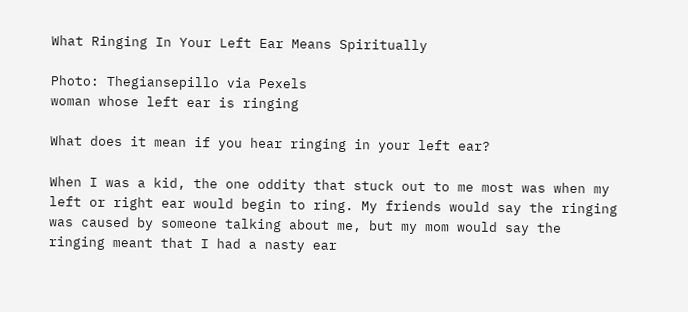What Ringing In Your Left Ear Means Spiritually

Photo: Thegiansepillo via Pexels
woman whose left ear is ringing

What does it mean if you hear ringing in your left ear?

When I was a kid, the one oddity that stuck out to me most was when my left or right ear would begin to ring. My friends would say the ringing was caused by someone talking about me, but my mom would say the ringing meant that I had a nasty ear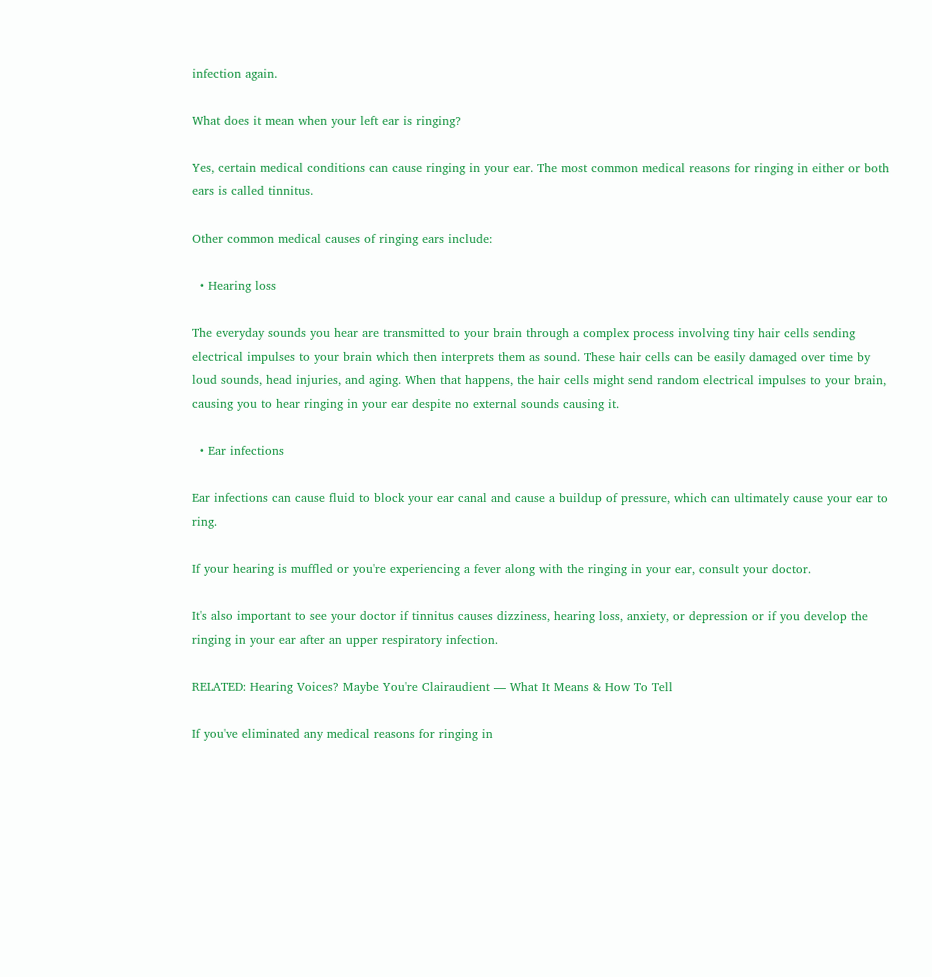infection again.

What does it mean when your left ear is ringing?

Yes, certain medical conditions can cause ringing in your ear. The most common medical reasons for ringing in either or both ears is called tinnitus.

Other common medical causes of ringing ears include:

  • Hearing loss

The everyday sounds you hear are transmitted to your brain through a complex process involving tiny hair cells sending electrical impulses to your brain which then interprets them as sound. These hair cells can be easily damaged over time by loud sounds, head injuries, and aging. When that happens, the hair cells might send random electrical impulses to your brain, causing you to hear ringing in your ear despite no external sounds causing it.

  • Ear infections

Ear infections can cause fluid to block your ear canal and cause a buildup of pressure, which can ultimately cause your ear to ring.

If your hearing is muffled or you're experiencing a fever along with the ringing in your ear, consult your doctor.

It's also important to see your doctor if tinnitus causes dizziness, hearing loss, anxiety, or depression or if you develop the ringing in your ear after an upper respiratory infection.

RELATED: Hearing Voices? Maybe You're Clairaudient — What It Means & How To Tell

If you've eliminated any medical reasons for ringing in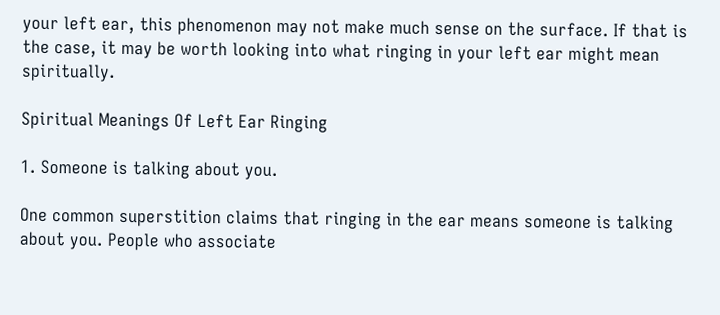your left ear, this phenomenon may not make much sense on the surface. If that is the case, it may be worth looking into what ringing in your left ear might mean spiritually.

Spiritual Meanings Of Left Ear Ringing

1. Someone is talking about you.

One common superstition claims that ringing in the ear means someone is talking about you. People who associate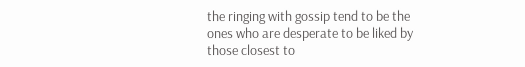the ringing with gossip tend to be the ones who are desperate to be liked by those closest to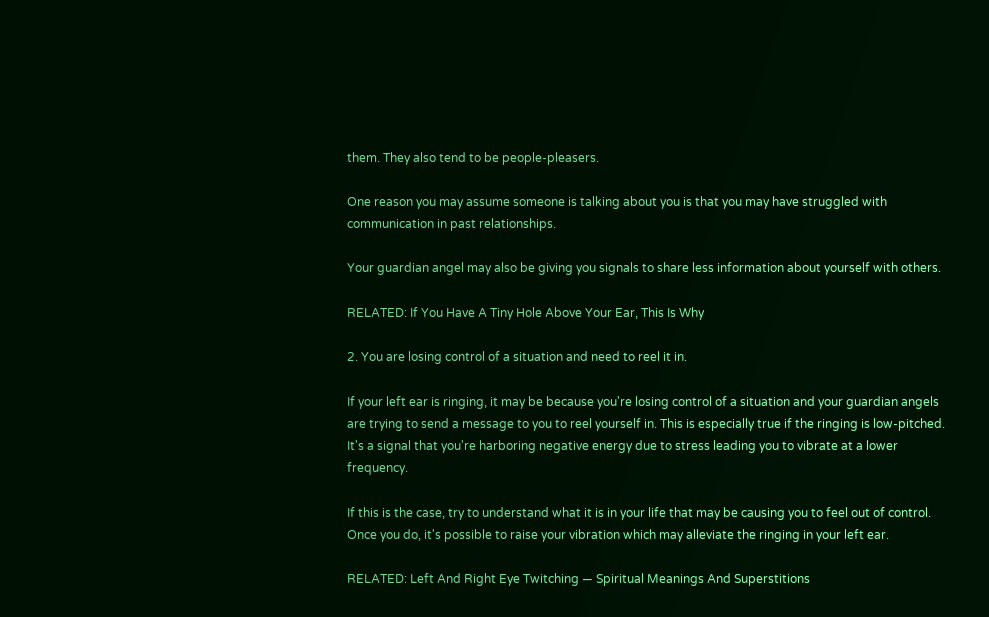them. They also tend to be people-pleasers.

One reason you may assume someone is talking about you is that you may have struggled with communication in past relationships.

Your guardian angel may also be giving you signals to share less information about yourself with others.

RELATED: If You Have A Tiny Hole Above Your Ear, This Is Why

2. You are losing control of a situation and need to reel it in.

If your left ear is ringing, it may be because you're losing control of a situation and your guardian angels are trying to send a message to you to reel yourself in. This is especially true if the ringing is low-pitched. It's a signal that you're harboring negative energy due to stress leading you to vibrate at a lower frequency.

If this is the case, try to understand what it is in your life that may be causing you to feel out of control. Once you do, it's possible to raise your vibration which may alleviate the ringing in your left ear.

RELATED: Left And Right Eye Twitching — Spiritual Meanings And Superstitions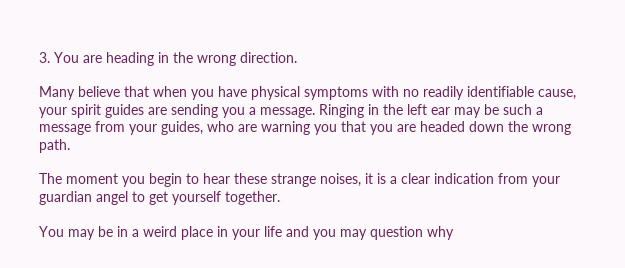3. You are heading in the wrong direction.

Many believe that when you have physical symptoms with no readily identifiable cause, your spirit guides are sending you a message. Ringing in the left ear may be such a message from your guides, who are warning you that you are headed down the wrong path.

The moment you begin to hear these strange noises, it is a clear indication from your guardian angel to get yourself together.

You may be in a weird place in your life and you may question why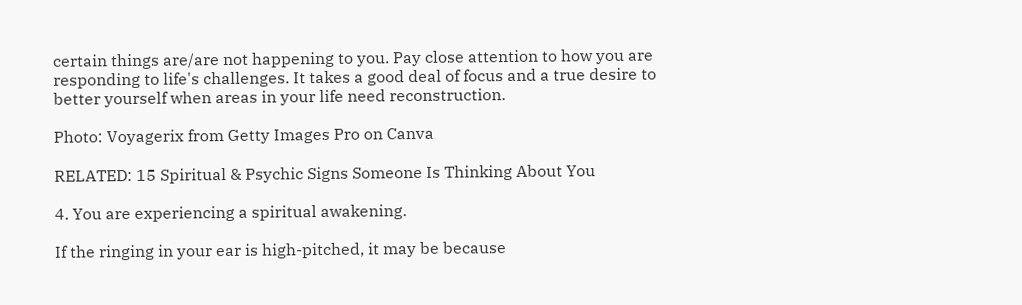certain things are/are not happening to you. Pay close attention to how you are responding to life's challenges. It takes a good deal of focus and a true desire to better yourself when areas in your life need reconstruction.

Photo: Voyagerix from Getty Images Pro on Canva

RELATED: 15 Spiritual & Psychic Signs Someone Is Thinking About You

4. You are experiencing a spiritual awakening.

If the ringing in your ear is high-pitched, it may be because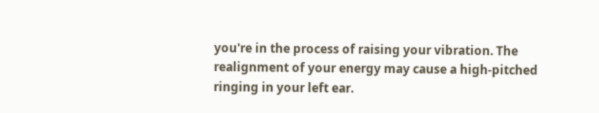you're in the process of raising your vibration. The realignment of your energy may cause a high-pitched ringing in your left ear.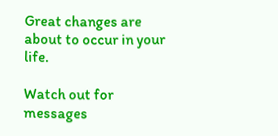Great changes are about to occur in your life.

Watch out for messages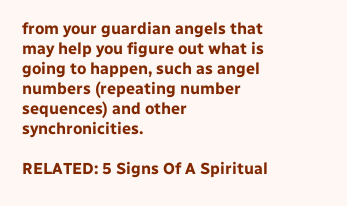from your guardian angels that may help you figure out what is going to happen, such as angel numbers (repeating number sequences) and other synchronicities.

RELATED: 5 Signs Of A Spiritual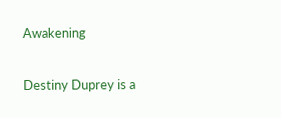Awakening

Destiny Duprey is a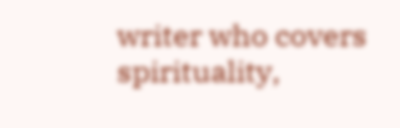writer who covers spirituality,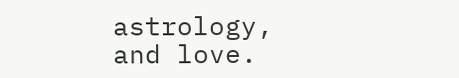astrology, and love.